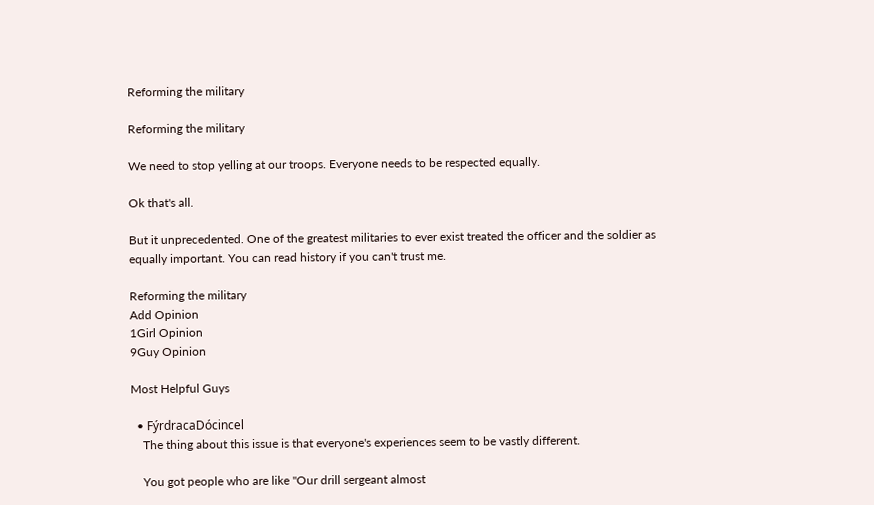Reforming the military

Reforming the military

We need to stop yelling at our troops. Everyone needs to be respected equally.

Ok that's all.

But it unprecedented. One of the greatest militaries to ever exist treated the officer and the soldier as equally important. You can read history if you can't trust me.

Reforming the military
Add Opinion
1Girl Opinion
9Guy Opinion

Most Helpful Guys

  • FýrdracaDócincel
    The thing about this issue is that everyone's experiences seem to be vastly different.

    You got people who are like "Our drill sergeant almost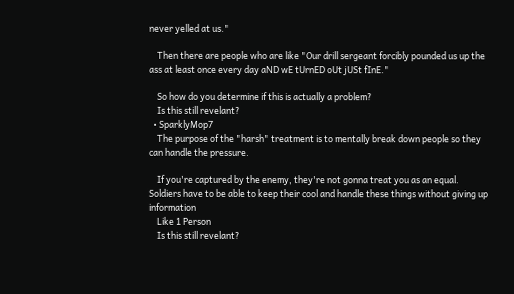never yelled at us."

    Then there are people who are like "Our drill sergeant forcibly pounded us up the ass at least once every day aND wE tUrnED oUt jUSt fInE."

    So how do you determine if this is actually a problem?
    Is this still revelant?
  • SparklyMop7
    The purpose of the "harsh" treatment is to mentally break down people so they can handle the pressure.

    If you're captured by the enemy, they're not gonna treat you as an equal. Soldiers have to be able to keep their cool and handle these things without giving up information
    Like 1 Person
    Is this still revelant?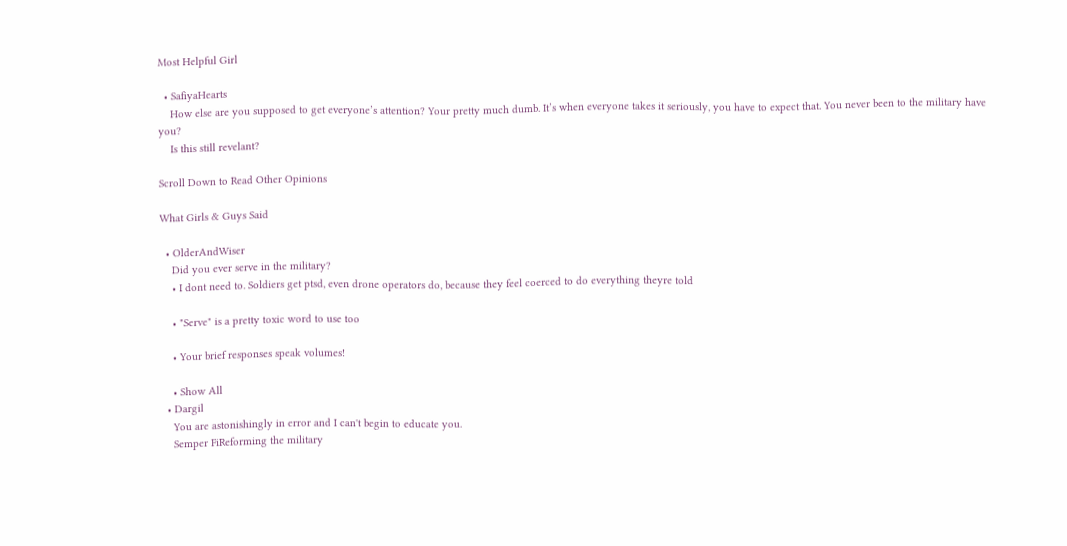Most Helpful Girl

  • SafiyaHearts
    How else are you supposed to get everyone’s attention? Your pretty much dumb. It’s when everyone takes it seriously, you have to expect that. You never been to the military have you?
    Is this still revelant?

Scroll Down to Read Other Opinions

What Girls & Guys Said

  • OlderAndWiser
    Did you ever serve in the military?
    • I dont need to. Soldiers get ptsd, even drone operators do, because they feel coerced to do everything theyre told

    • "Serve" is a pretty toxic word to use too

    • Your brief responses speak volumes!

    • Show All
  • Dargil
    You are astonishingly in error and I can't begin to educate you.
    Semper FiReforming the military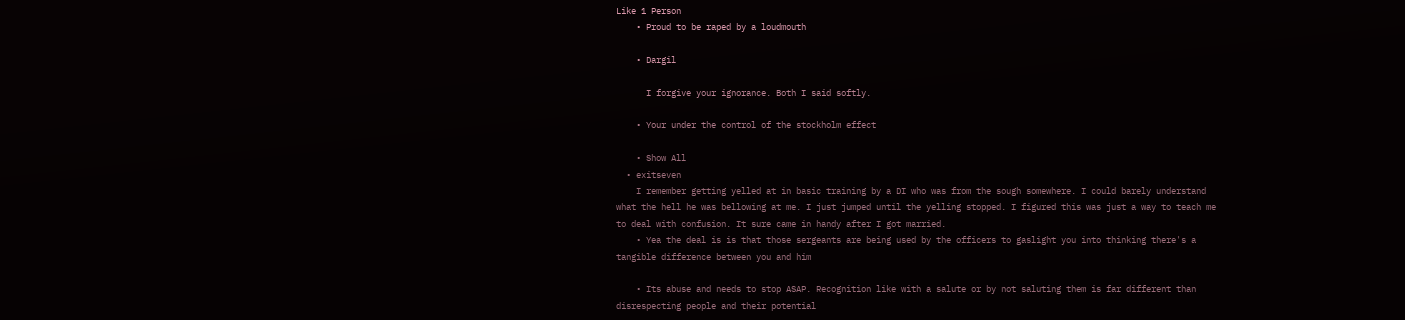Like 1 Person
    • Proud to be raped by a loudmouth

    • Dargil

      I forgive your ignorance. Both I said softly.

    • Your under the control of the stockholm effect

    • Show All
  • exitseven
    I remember getting yelled at in basic training by a DI who was from the sough somewhere. I could barely understand what the hell he was bellowing at me. I just jumped until the yelling stopped. I figured this was just a way to teach me to deal with confusion. It sure came in handy after I got married.
    • Yea the deal is is that those sergeants are being used by the officers to gaslight you into thinking there's a tangible difference between you and him

    • Its abuse and needs to stop ASAP. Recognition like with a salute or by not saluting them is far different than disrespecting people and their potential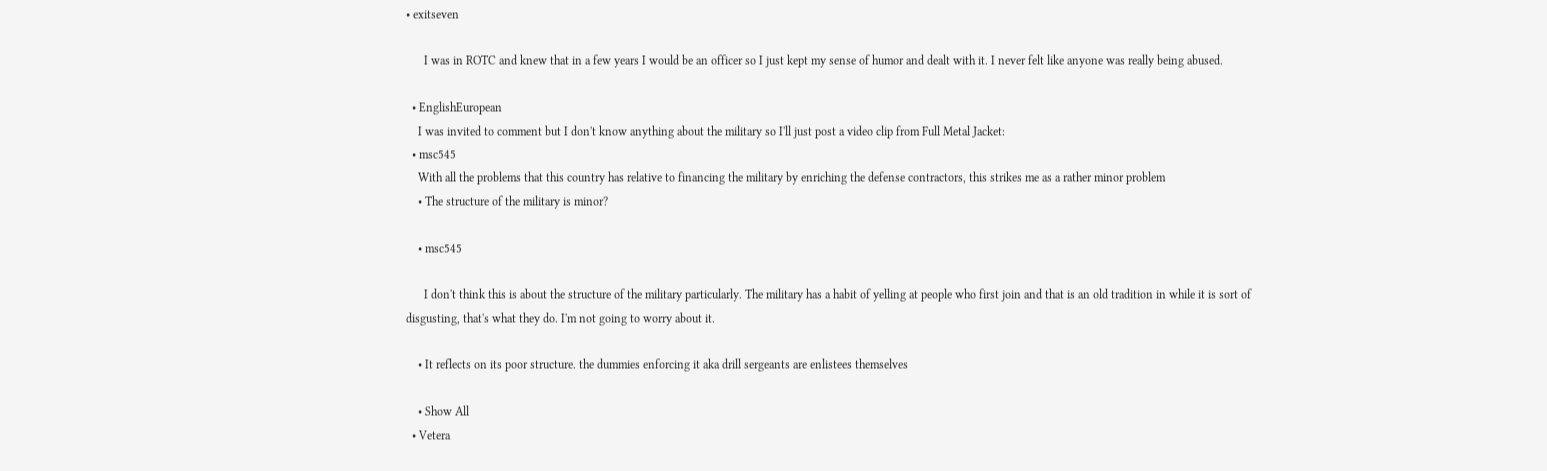• exitseven

      I was in ROTC and knew that in a few years I would be an officer so I just kept my sense of humor and dealt with it. I never felt like anyone was really being abused.

  • EnglishEuropean
    I was invited to comment but I don't know anything about the military so I'll just post a video clip from Full Metal Jacket:
  • msc545
    With all the problems that this country has relative to financing the military by enriching the defense contractors, this strikes me as a rather minor problem
    • The structure of the military is minor?

    • msc545

      I don't think this is about the structure of the military particularly. The military has a habit of yelling at people who first join and that is an old tradition in while it is sort of disgusting, that's what they do. I'm not going to worry about it.

    • It reflects on its poor structure. the dummies enforcing it aka drill sergeants are enlistees themselves

    • Show All
  • Vetera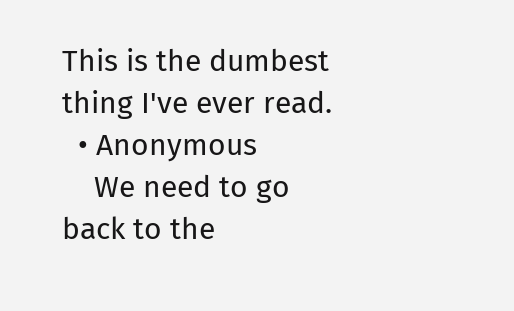This is the dumbest thing I've ever read.
  • Anonymous
    We need to go back to the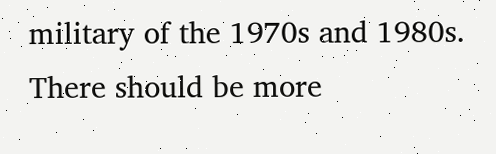military of the 1970s and 1980s. There should be more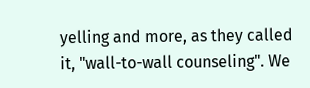yelling and more, as they called it, "wall-to-wall counseling". We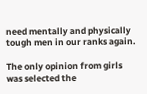need mentally and physically tough men in our ranks again.

The only opinion from girls was selected the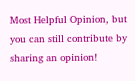Most Helpful Opinion, but you can still contribute by sharing an opinion!